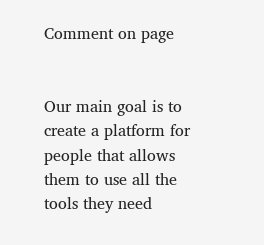Comment on page


Our main goal is to create a platform for people that allows them to use all the tools they need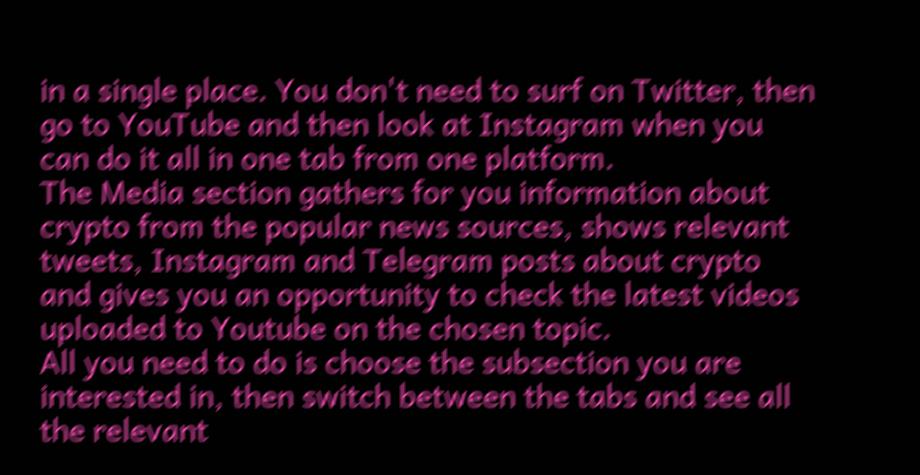in a single place. You don't need to surf on Twitter, then go to YouTube and then look at Instagram when you can do it all in one tab from one platform.
The Media section gathers for you information about crypto from the popular news sources, shows relevant tweets, Instagram and Telegram posts about crypto and gives you an opportunity to check the latest videos uploaded to Youtube on the chosen topic.
All you need to do is choose the subsection you are interested in, then switch between the tabs and see all the relevant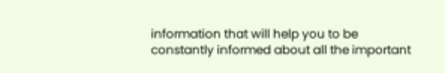information that will help you to be constantly informed about all the important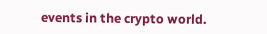events in the crypto world.